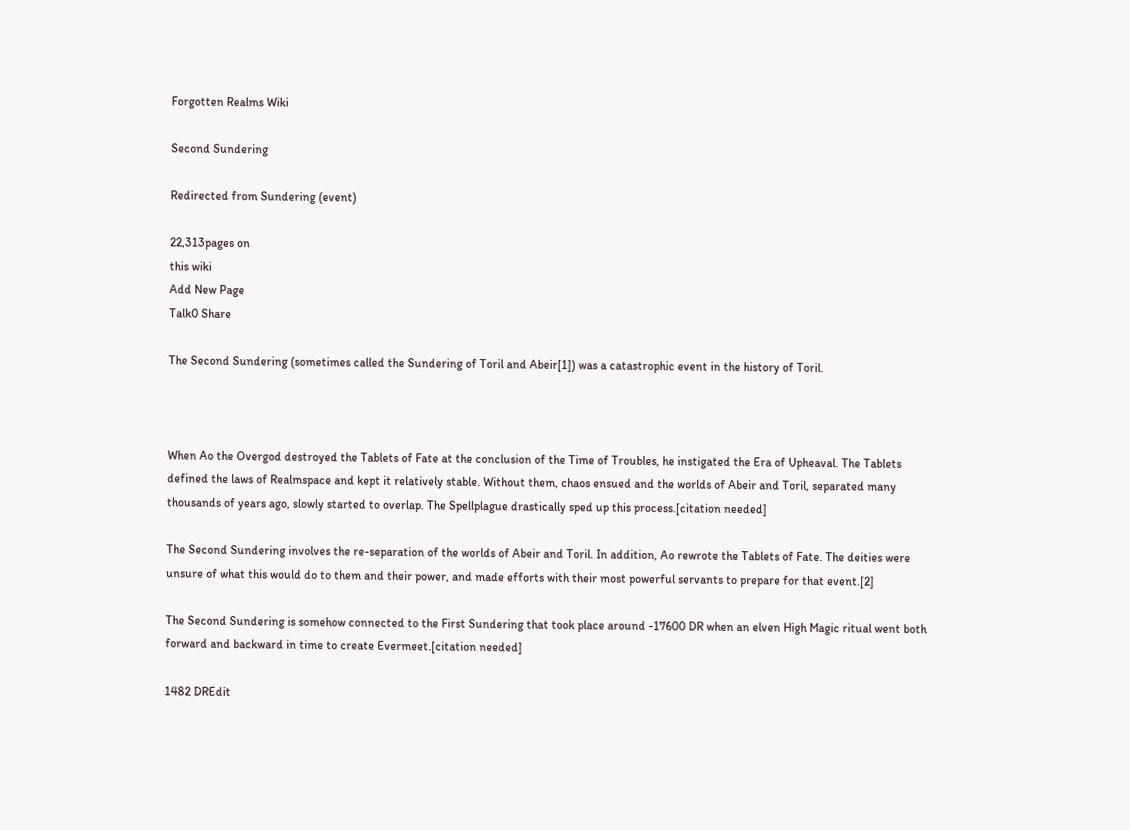Forgotten Realms Wiki

Second Sundering

Redirected from Sundering (event)

22,313pages on
this wiki
Add New Page
Talk0 Share

The Second Sundering (sometimes called the Sundering of Toril and Abeir[1]) was a catastrophic event in the history of Toril.



When Ao the Overgod destroyed the Tablets of Fate at the conclusion of the Time of Troubles, he instigated the Era of Upheaval. The Tablets defined the laws of Realmspace and kept it relatively stable. Without them, chaos ensued and the worlds of Abeir and Toril, separated many thousands of years ago, slowly started to overlap. The Spellplague drastically sped up this process.[citation needed]

The Second Sundering involves the re-separation of the worlds of Abeir and Toril. In addition, Ao rewrote the Tablets of Fate. The deities were unsure of what this would do to them and their power, and made efforts with their most powerful servants to prepare for that event.[2]

The Second Sundering is somehow connected to the First Sundering that took place around -17600 DR when an elven High Magic ritual went both forward and backward in time to create Evermeet.[citation needed]

1482 DREdit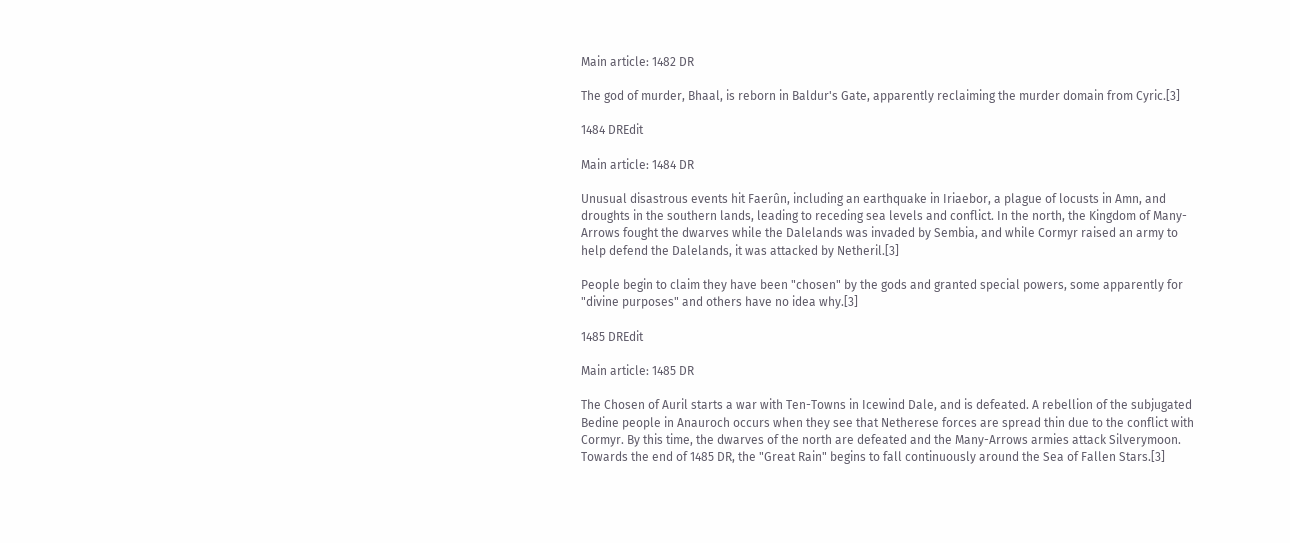Main article: 1482 DR

The god of murder, Bhaal, is reborn in Baldur's Gate, apparently reclaiming the murder domain from Cyric.[3]

1484 DREdit

Main article: 1484 DR

Unusual disastrous events hit Faerûn, including an earthquake in Iriaebor, a plague of locusts in Amn, and droughts in the southern lands, leading to receding sea levels and conflict. In the north, the Kingdom of Many-Arrows fought the dwarves while the Dalelands was invaded by Sembia, and while Cormyr raised an army to help defend the Dalelands, it was attacked by Netheril.[3]

People begin to claim they have been "chosen" by the gods and granted special powers, some apparently for "divine purposes" and others have no idea why.[3]

1485 DREdit

Main article: 1485 DR

The Chosen of Auril starts a war with Ten-Towns in Icewind Dale, and is defeated. A rebellion of the subjugated Bedine people in Anauroch occurs when they see that Netherese forces are spread thin due to the conflict with Cormyr. By this time, the dwarves of the north are defeated and the Many-Arrows armies attack Silverymoon. Towards the end of 1485 DR, the "Great Rain" begins to fall continuously around the Sea of Fallen Stars.[3]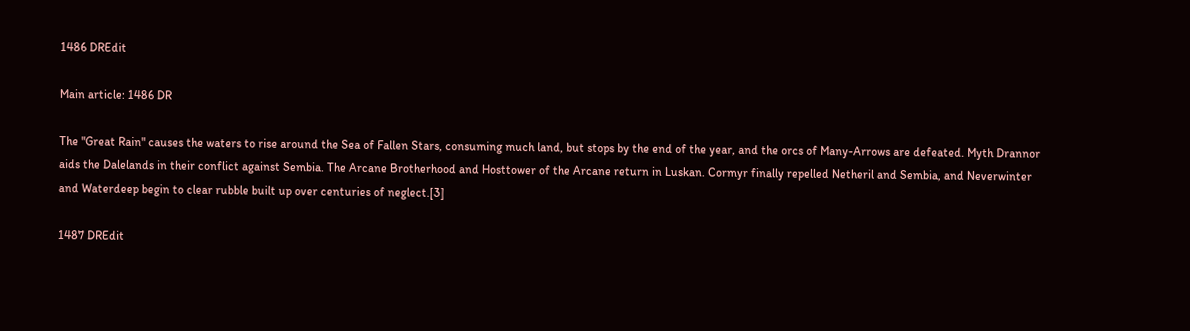1486 DREdit

Main article: 1486 DR

The "Great Rain" causes the waters to rise around the Sea of Fallen Stars, consuming much land, but stops by the end of the year, and the orcs of Many-Arrows are defeated. Myth Drannor aids the Dalelands in their conflict against Sembia. The Arcane Brotherhood and Hosttower of the Arcane return in Luskan. Cormyr finally repelled Netheril and Sembia, and Neverwinter and Waterdeep begin to clear rubble built up over centuries of neglect.[3]

1487 DREdit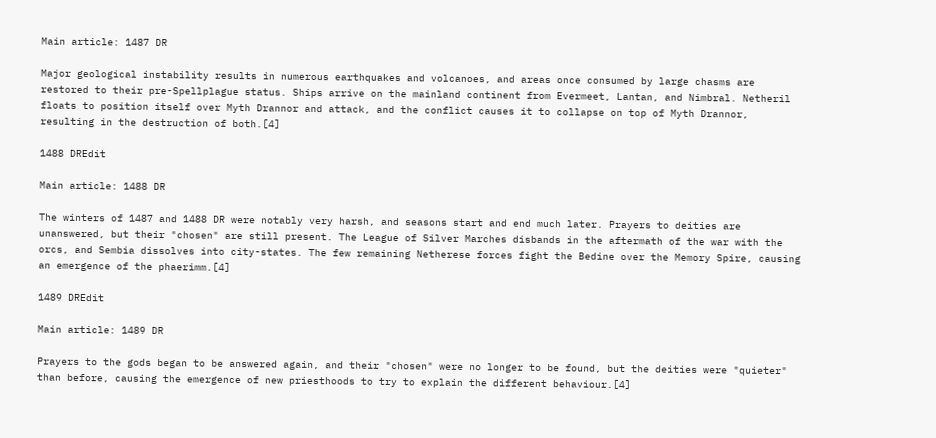Main article: 1487 DR

Major geological instability results in numerous earthquakes and volcanoes, and areas once consumed by large chasms are restored to their pre-Spellplague status. Ships arrive on the mainland continent from Evermeet, Lantan, and Nimbral. Netheril floats to position itself over Myth Drannor and attack, and the conflict causes it to collapse on top of Myth Drannor, resulting in the destruction of both.[4]

1488 DREdit

Main article: 1488 DR

The winters of 1487 and 1488 DR were notably very harsh, and seasons start and end much later. Prayers to deities are unanswered, but their "chosen" are still present. The League of Silver Marches disbands in the aftermath of the war with the orcs, and Sembia dissolves into city-states. The few remaining Netherese forces fight the Bedine over the Memory Spire, causing an emergence of the phaerimm.[4]

1489 DREdit

Main article: 1489 DR

Prayers to the gods began to be answered again, and their "chosen" were no longer to be found, but the deities were "quieter" than before, causing the emergence of new priesthoods to try to explain the different behaviour.[4]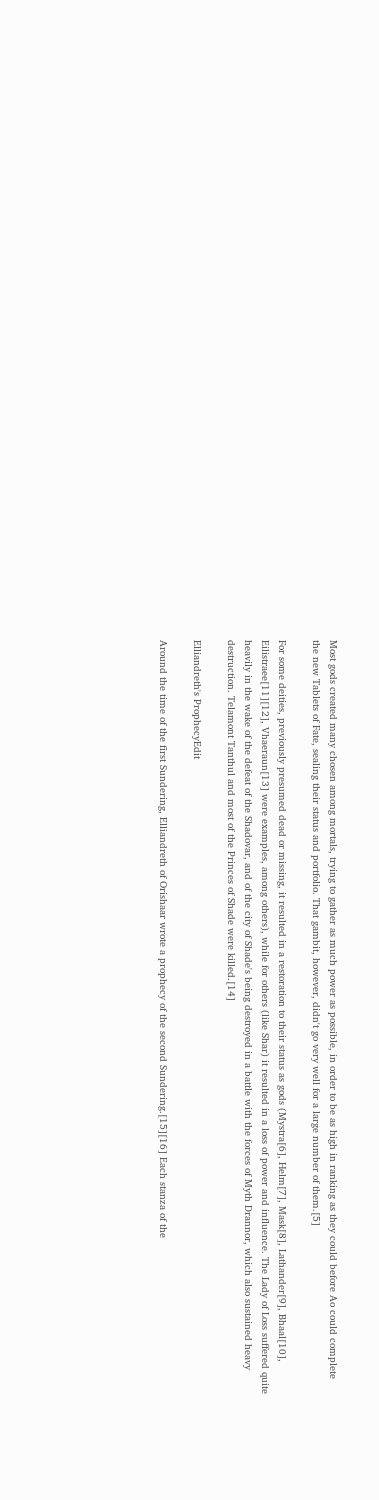Most gods created many chosen among mortals, trying to gather as much power as possible, in order to be as high in ranking as they could before Ao could complete the new Tablets of Fate, sealing their status and portfolio. That gambit, however, didn't go very well for a large number of them.[5]

For some deities, previously presumed dead or missing, it resulted in a restoration to their status as gods (Mystra[6], Helm[7], Mask[8], Lathander[9], Bhaal[10], Eilistraee[11][12], Vhaeraun[13] were examples, among others), while for others (like Shar) it resulted in a loss of power and influence. The Lady of Loss suffered quite heavily in the wake of the defeat of the Shadovar, and of the city of Shade's being destroyed in a battle with the forces of Myth Drannor, which also sustained heavy destruction. Telamont Tanthul and most of the Princes of Shade were killed.[14]

Elliandreth's ProphecyEdit

Around the time of the first Sundering, Elliandreth of Orishaar wrote a prophecy of the second Sundering.[15][16] Each stanza of the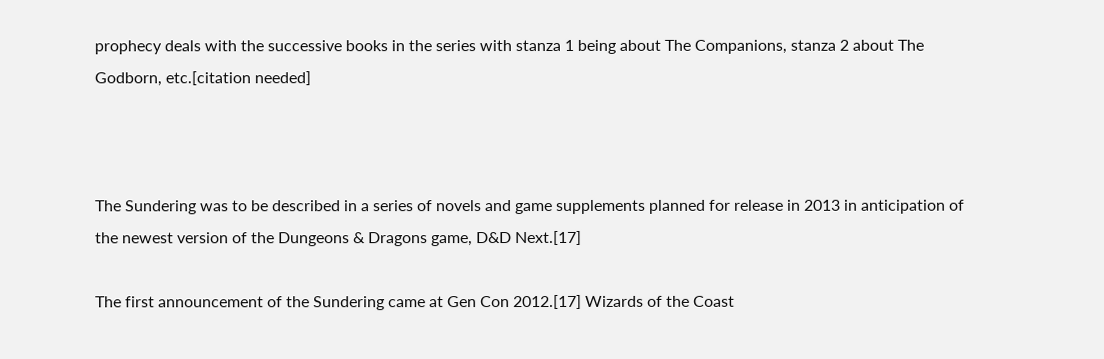prophecy deals with the successive books in the series with stanza 1 being about The Companions, stanza 2 about The Godborn, etc.[citation needed]



The Sundering was to be described in a series of novels and game supplements planned for release in 2013 in anticipation of the newest version of the Dungeons & Dragons game, D&D Next.[17]

The first announcement of the Sundering came at Gen Con 2012.[17] Wizards of the Coast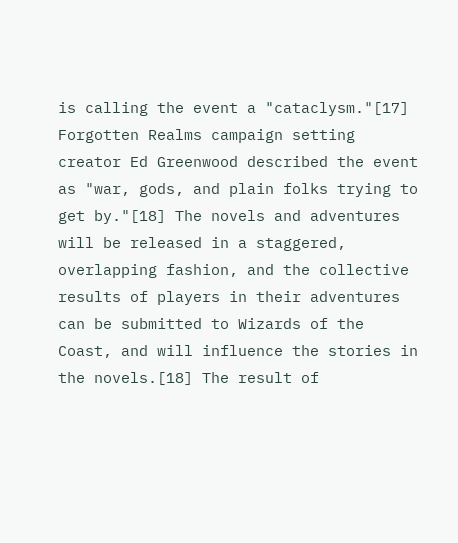is calling the event a "cataclysm."[17] Forgotten Realms campaign setting creator Ed Greenwood described the event as "war, gods, and plain folks trying to get by."[18] The novels and adventures will be released in a staggered, overlapping fashion, and the collective results of players in their adventures can be submitted to Wizards of the Coast, and will influence the stories in the novels.[18] The result of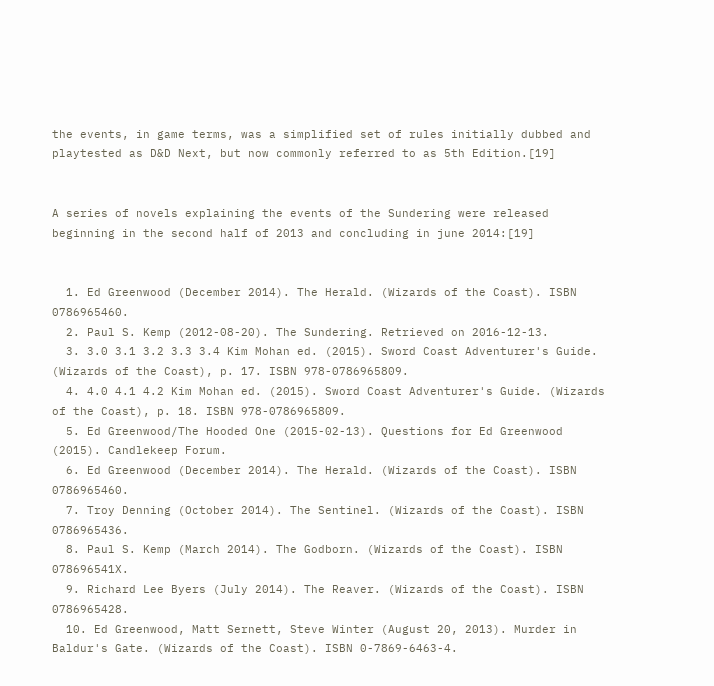the events, in game terms, was a simplified set of rules initially dubbed and playtested as D&D Next, but now commonly referred to as 5th Edition.[19]


A series of novels explaining the events of the Sundering were released beginning in the second half of 2013 and concluding in june 2014:[19]


  1. Ed Greenwood (December 2014). The Herald. (Wizards of the Coast). ISBN 0786965460.
  2. Paul S. Kemp (2012-08-20). The Sundering. Retrieved on 2016-12-13.
  3. 3.0 3.1 3.2 3.3 3.4 Kim Mohan ed. (2015). Sword Coast Adventurer's Guide. (Wizards of the Coast), p. 17. ISBN 978-0786965809.
  4. 4.0 4.1 4.2 Kim Mohan ed. (2015). Sword Coast Adventurer's Guide. (Wizards of the Coast), p. 18. ISBN 978-0786965809.
  5. Ed Greenwood/The Hooded One (2015-02-13). Questions for Ed Greenwood (2015). Candlekeep Forum.
  6. Ed Greenwood (December 2014). The Herald. (Wizards of the Coast). ISBN 0786965460.
  7. Troy Denning (October 2014). The Sentinel. (Wizards of the Coast). ISBN 0786965436.
  8. Paul S. Kemp (March 2014). The Godborn. (Wizards of the Coast). ISBN 078696541X.
  9. Richard Lee Byers (July 2014). The Reaver. (Wizards of the Coast). ISBN 0786965428.
  10. Ed Greenwood, Matt Sernett, Steve Winter (August 20, 2013). Murder in Baldur's Gate. (Wizards of the Coast). ISBN 0-7869-6463-4.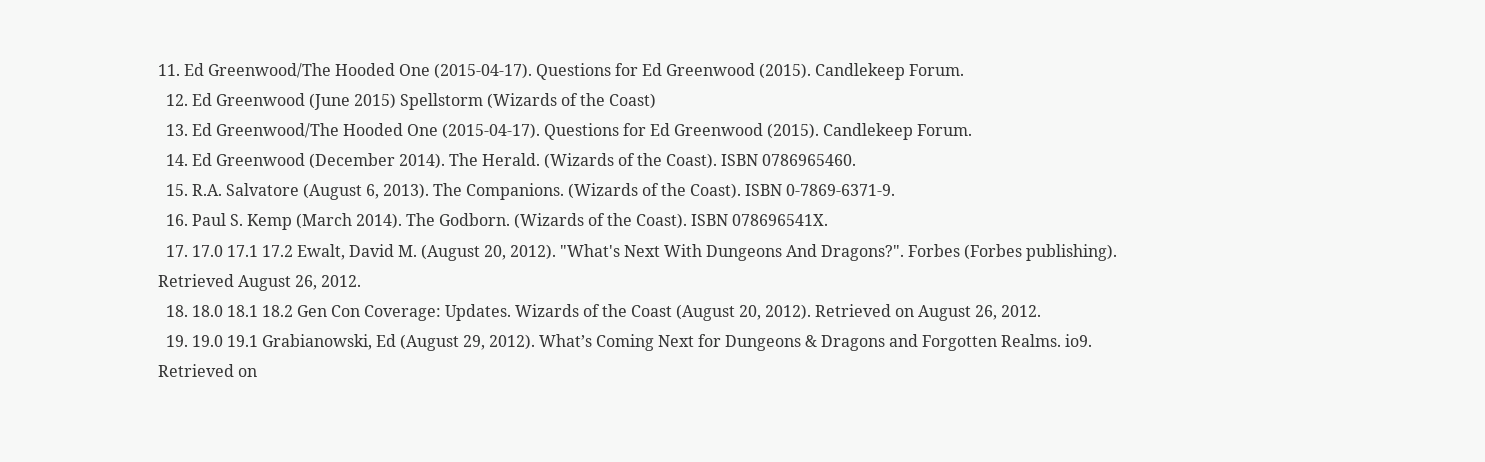11. Ed Greenwood/The Hooded One (2015-04-17). Questions for Ed Greenwood (2015). Candlekeep Forum.
  12. Ed Greenwood (June 2015) Spellstorm (Wizards of the Coast)
  13. Ed Greenwood/The Hooded One (2015-04-17). Questions for Ed Greenwood (2015). Candlekeep Forum.
  14. Ed Greenwood (December 2014). The Herald. (Wizards of the Coast). ISBN 0786965460.
  15. R.A. Salvatore (August 6, 2013). The Companions. (Wizards of the Coast). ISBN 0-7869-6371-9.
  16. Paul S. Kemp (March 2014). The Godborn. (Wizards of the Coast). ISBN 078696541X.
  17. 17.0 17.1 17.2 Ewalt, David M. (August 20, 2012). "What's Next With Dungeons And Dragons?". Forbes (Forbes publishing). Retrieved August 26, 2012.
  18. 18.0 18.1 18.2 Gen Con Coverage: Updates. Wizards of the Coast (August 20, 2012). Retrieved on August 26, 2012.
  19. 19.0 19.1 Grabianowski, Ed (August 29, 2012). What’s Coming Next for Dungeons & Dragons and Forgotten Realms. io9. Retrieved on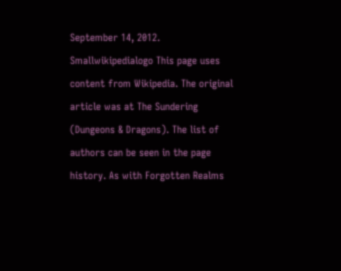September 14, 2012.
Smallwikipedialogo This page uses content from Wikipedia. The original article was at The Sundering (Dungeons & Dragons). The list of authors can be seen in the page history. As with Forgotten Realms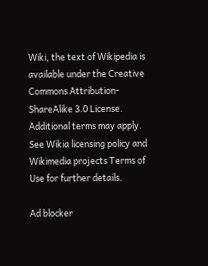Wiki, the text of Wikipedia is available under the Creative Commons Attribution-ShareAlike 3.0 License. Additional terms may apply. See Wikia licensing policy and Wikimedia projects Terms of Use for further details.

Ad blocker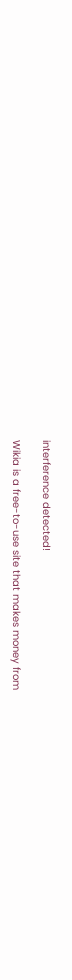interference detected!

Wikia is a free-to-use site that makes money from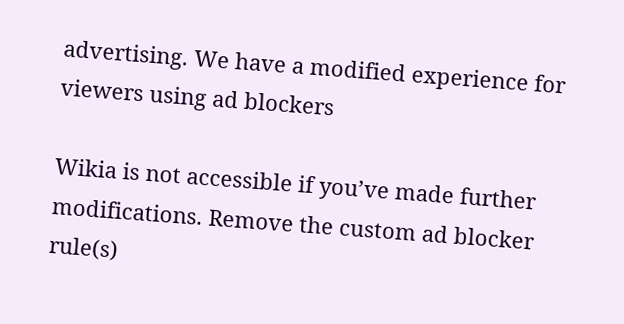advertising. We have a modified experience for viewers using ad blockers

Wikia is not accessible if you’ve made further modifications. Remove the custom ad blocker rule(s)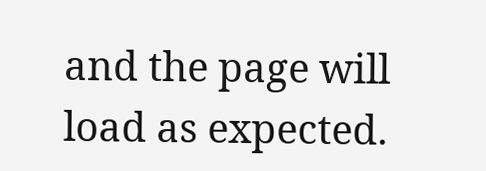and the page will load as expected.